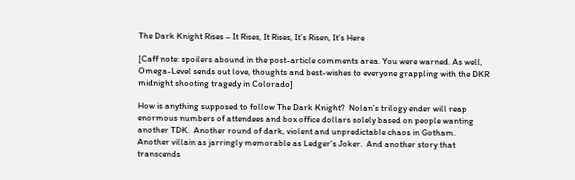The Dark Knight Rises – It Rises, It Rises, It’s Risen, It’s Here

[Caff note: spoilers abound in the post-article comments area. You were warned. As well, Omega-Level sends out love, thoughts and best-wishes to everyone grappling with the DKR midnight shooting tragedy in Colorado]

How is anything supposed to follow The Dark Knight?  Nolan’s trilogy ender will reap enormous numbers of attendees and box office dollars solely based on people wanting another TDK.  Another round of dark, violent and unpredictable chaos in Gotham.  Another villain as jarringly memorable as Ledger’s Joker.  And another story that transcends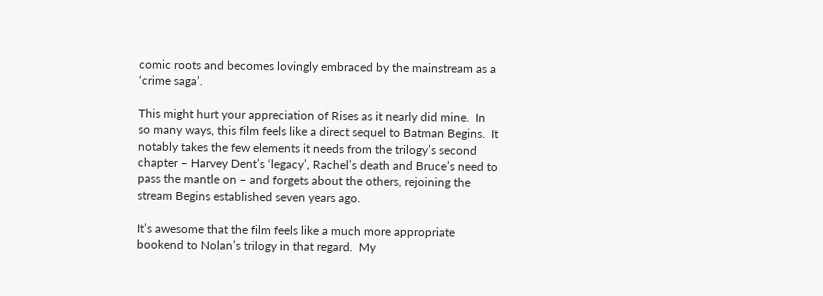comic roots and becomes lovingly embraced by the mainstream as a ‘crime saga’.

This might hurt your appreciation of Rises as it nearly did mine.  In so many ways, this film feels like a direct sequel to Batman Begins.  It notably takes the few elements it needs from the trilogy’s second chapter – Harvey Dent’s ‘legacy’, Rachel’s death and Bruce’s need to pass the mantle on – and forgets about the others, rejoining the stream Begins established seven years ago.

It’s awesome that the film feels like a much more appropriate bookend to Nolan’s trilogy in that regard.  My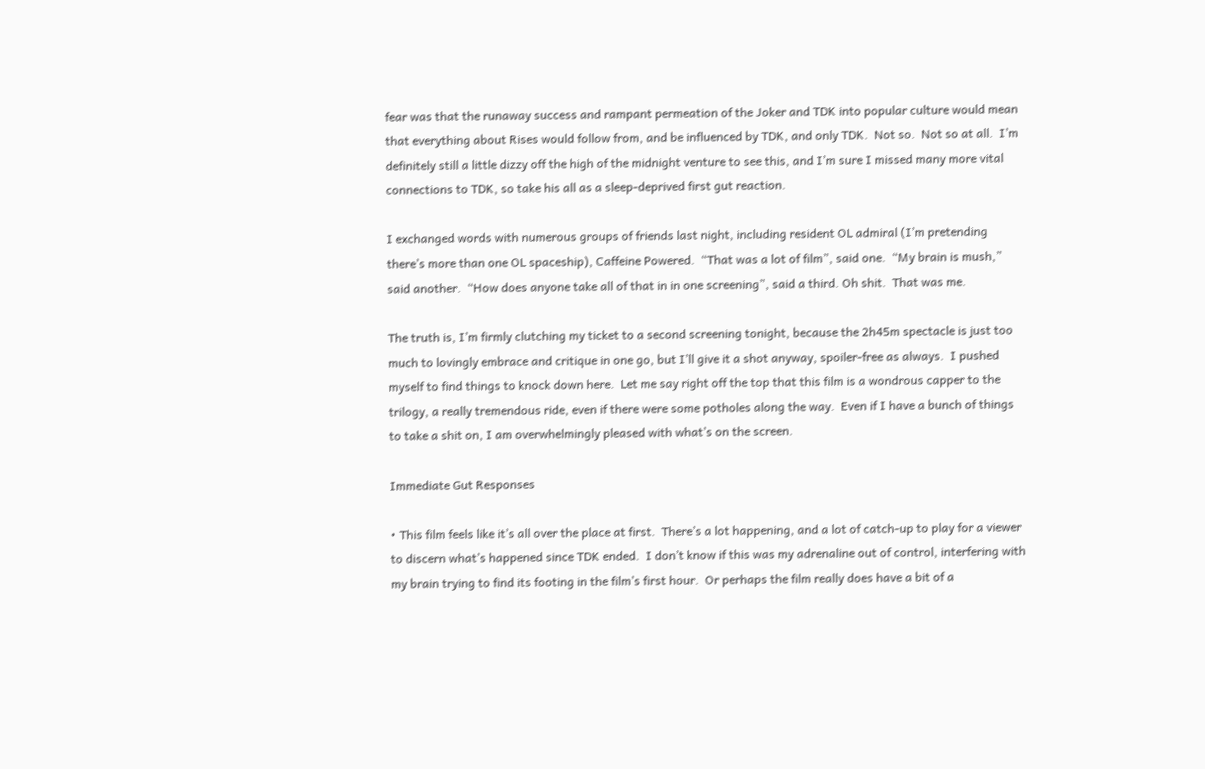fear was that the runaway success and rampant permeation of the Joker and TDK into popular culture would mean that everything about Rises would follow from, and be influenced by TDK, and only TDK.  Not so.  Not so at all.  I’m definitely still a little dizzy off the high of the midnight venture to see this, and I’m sure I missed many more vital connections to TDK, so take his all as a sleep-deprived first gut reaction.

I exchanged words with numerous groups of friends last night, including resident OL admiral (I’m pretending there’s more than one OL spaceship), Caffeine Powered.  “That was a lot of film”, said one.  “My brain is mush,” said another.  “How does anyone take all of that in in one screening”, said a third. Oh shit.  That was me.

The truth is, I’m firmly clutching my ticket to a second screening tonight, because the 2h45m spectacle is just too much to lovingly embrace and critique in one go, but I’ll give it a shot anyway, spoiler-free as always.  I pushed myself to find things to knock down here.  Let me say right off the top that this film is a wondrous capper to the trilogy, a really tremendous ride, even if there were some potholes along the way.  Even if I have a bunch of things to take a shit on, I am overwhelmingly pleased with what’s on the screen.

Immediate Gut Responses

• This film feels like it’s all over the place at first.  There’s a lot happening, and a lot of catch-up to play for a viewer to discern what’s happened since TDK ended.  I don’t know if this was my adrenaline out of control, interfering with my brain trying to find its footing in the film’s first hour.  Or perhaps the film really does have a bit of a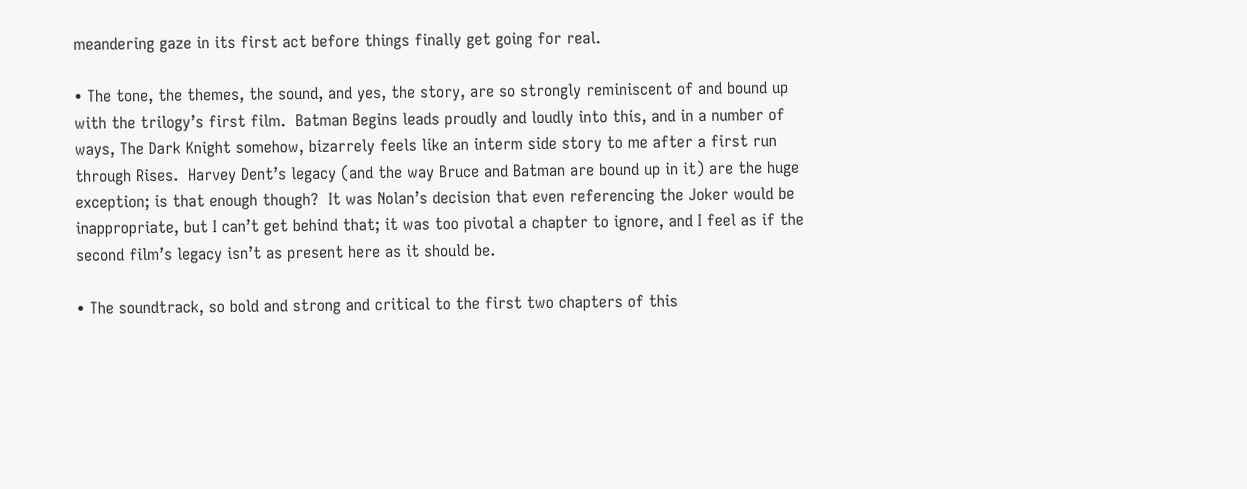meandering gaze in its first act before things finally get going for real.

• The tone, the themes, the sound, and yes, the story, are so strongly reminiscent of and bound up with the trilogy’s first film.  Batman Begins leads proudly and loudly into this, and in a number of ways, The Dark Knight somehow, bizarrely feels like an interm side story to me after a first run through Rises.  Harvey Dent’s legacy (and the way Bruce and Batman are bound up in it) are the huge exception; is that enough though?  It was Nolan’s decision that even referencing the Joker would be inappropriate, but I can’t get behind that; it was too pivotal a chapter to ignore, and I feel as if the second film’s legacy isn’t as present here as it should be.

• The soundtrack, so bold and strong and critical to the first two chapters of this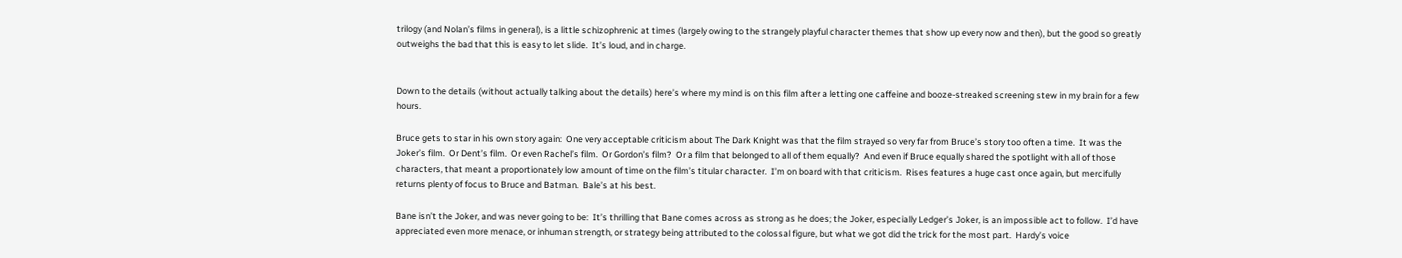trilogy (and Nolan’s films in general), is a little schizophrenic at times (largely owing to the strangely playful character themes that show up every now and then), but the good so greatly outweighs the bad that this is easy to let slide.  It’s loud, and in charge.


Down to the details (without actually talking about the details) here’s where my mind is on this film after a letting one caffeine and booze-streaked screening stew in my brain for a few hours.

Bruce gets to star in his own story again:  One very acceptable criticism about The Dark Knight was that the film strayed so very far from Bruce’s story too often a time.  It was the Joker’s film.  Or Dent’s film.  Or even Rachel’s film.  Or Gordon’s film?  Or a film that belonged to all of them equally?  And even if Bruce equally shared the spotlight with all of those characters, that meant a proportionately low amount of time on the film’s titular character.  I’m on board with that criticism.  Rises features a huge cast once again, but mercifully returns plenty of focus to Bruce and Batman.  Bale’s at his best.

Bane isn’t the Joker, and was never going to be:  It’s thrilling that Bane comes across as strong as he does; the Joker, especially Ledger’s Joker, is an impossible act to follow.  I’d have appreciated even more menace, or inhuman strength, or strategy being attributed to the colossal figure, but what we got did the trick for the most part.  Hardy’s voice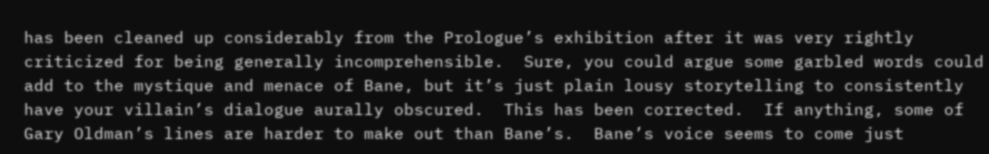has been cleaned up considerably from the Prologue’s exhibition after it was very rightly criticized for being generally incomprehensible.  Sure, you could argue some garbled words could add to the mystique and menace of Bane, but it’s just plain lousy storytelling to consistently have your villain’s dialogue aurally obscured.  This has been corrected.  If anything, some of Gary Oldman’s lines are harder to make out than Bane’s.  Bane’s voice seems to come just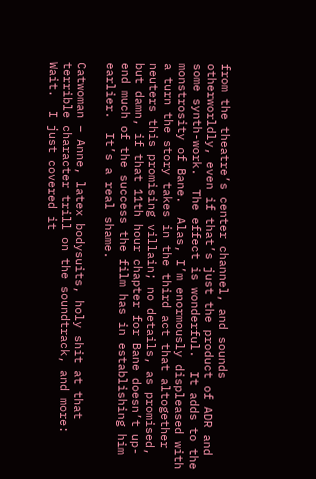from the theatre’s center channel, and sounds otherworldly, even if that’s just the product of ADR and some synth-work.  The effect is wonderful.  It adds to the monstrosity of Bane.  Alas, I’m enormously displeased with a turn the story takes in the third act that altogether neuters this promising villain; no details, as promised, but damn, if that 11th hour chapter for Bane doesn’t up-end much of the success the film has in establishing him earlier.  It’s a real shame.

Catwoman – Anne, latex bodysuits, holy shit at that terrible character trill on the soundtrack, and more:   Wait.  I just covered it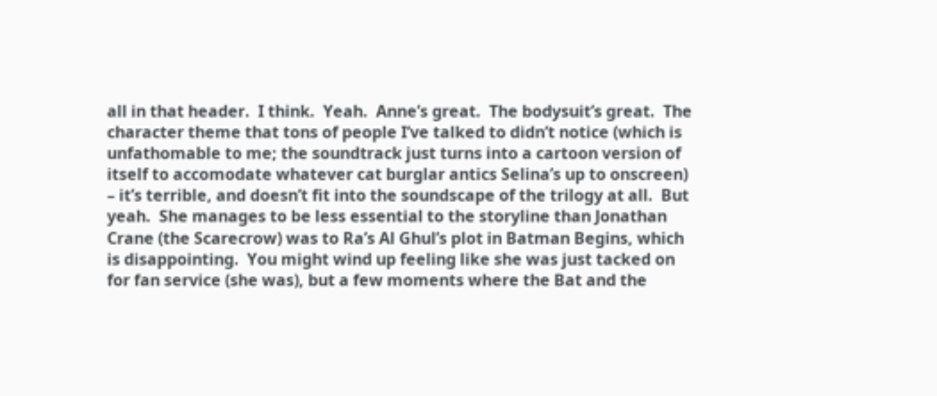all in that header.  I think.  Yeah.  Anne’s great.  The bodysuit’s great.  The character theme that tons of people I’ve talked to didn’t notice (which is unfathomable to me; the soundtrack just turns into a cartoon version of itself to accomodate whatever cat burglar antics Selina’s up to onscreen)  – it’s terrible, and doesn’t fit into the soundscape of the trilogy at all.  But yeah.  She manages to be less essential to the storyline than Jonathan Crane (the Scarecrow) was to Ra’s Al Ghul’s plot in Batman Begins, which is disappointing.  You might wind up feeling like she was just tacked on for fan service (she was), but a few moments where the Bat and the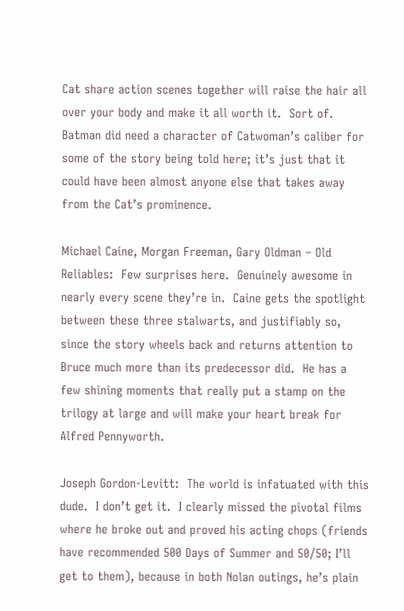Cat share action scenes together will raise the hair all over your body and make it all worth it.  Sort of.  Batman did need a character of Catwoman’s caliber for some of the story being told here; it’s just that it could have been almost anyone else that takes away from the Cat’s prominence.

Michael Caine, Morgan Freeman, Gary Oldman – Old Reliables:  Few surprises here.  Genuinely awesome in nearly every scene they’re in.  Caine gets the spotlight between these three stalwarts, and justifiably so, since the story wheels back and returns attention to Bruce much more than its predecessor did.  He has a few shining moments that really put a stamp on the trilogy at large and will make your heart break for Alfred Pennyworth.

Joseph Gordon-Levitt:  The world is infatuated with this dude.  I don’t get it.  I clearly missed the pivotal films where he broke out and proved his acting chops (friends have recommended 500 Days of Summer and 50/50; I’ll get to them), because in both Nolan outings, he’s plain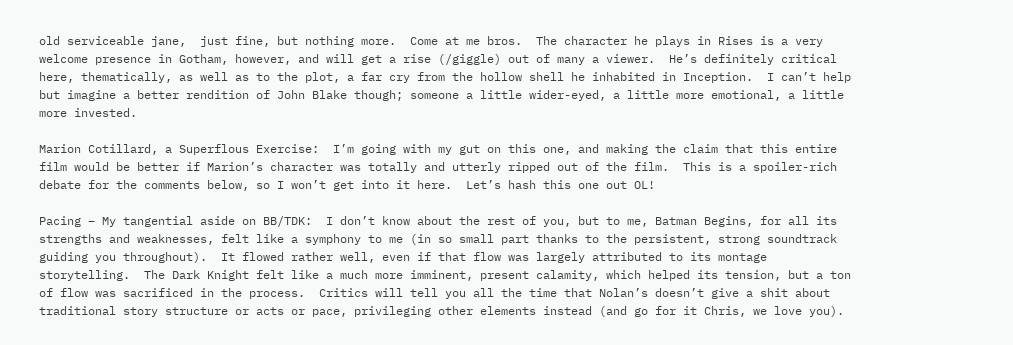old serviceable jane,  just fine, but nothing more.  Come at me bros.  The character he plays in Rises is a very welcome presence in Gotham, however, and will get a rise (/giggle) out of many a viewer.  He’s definitely critical here, thematically, as well as to the plot, a far cry from the hollow shell he inhabited in Inception.  I can’t help but imagine a better rendition of John Blake though; someone a little wider-eyed, a little more emotional, a little more invested.

Marion Cotillard, a Superflous Exercise:  I’m going with my gut on this one, and making the claim that this entire film would be better if Marion’s character was totally and utterly ripped out of the film.  This is a spoiler-rich debate for the comments below, so I won’t get into it here.  Let’s hash this one out OL!

Pacing – My tangential aside on BB/TDK:  I don’t know about the rest of you, but to me, Batman Begins, for all its strengths and weaknesses, felt like a symphony to me (in so small part thanks to the persistent, strong soundtrack guiding you throughout).  It flowed rather well, even if that flow was largely attributed to its montage storytelling.  The Dark Knight felt like a much more imminent, present calamity, which helped its tension, but a ton of flow was sacrificed in the process.  Critics will tell you all the time that Nolan’s doesn’t give a shit about traditional story structure or acts or pace, privileging other elements instead (and go for it Chris, we love you).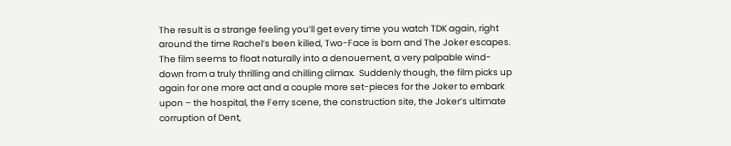The result is a strange feeling you’ll get every time you watch TDK again, right around the time Rachel’s been killed, Two-Face is born and The Joker escapes.  The film seems to float naturally into a denouement, a very palpable wind-down from a truly thrilling and chilling climax.  Suddenly though, the film picks up again for one more act and a couple more set-pieces for the Joker to embark upon – the hospital, the Ferry scene, the construction site, the Joker’s ultimate corruption of Dent,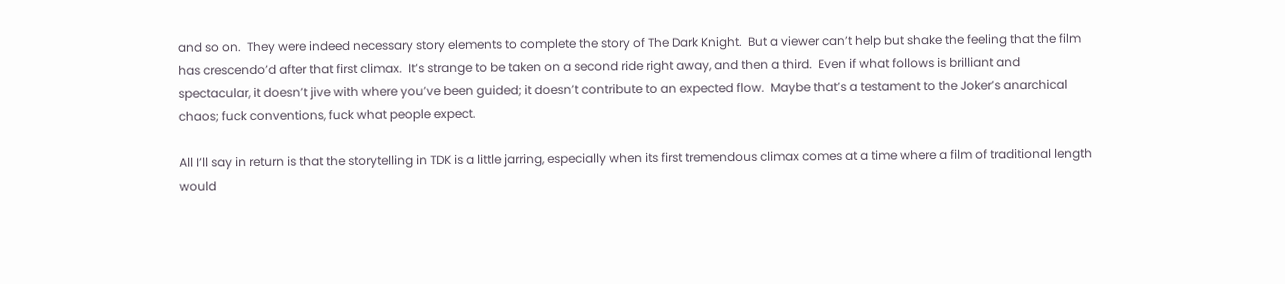and so on.  They were indeed necessary story elements to complete the story of The Dark Knight.  But a viewer can’t help but shake the feeling that the film has crescendo’d after that first climax.  It’s strange to be taken on a second ride right away, and then a third.  Even if what follows is brilliant and spectacular, it doesn’t jive with where you’ve been guided; it doesn’t contribute to an expected flow.  Maybe that’s a testament to the Joker’s anarchical chaos; fuck conventions, fuck what people expect.

All I’ll say in return is that the storytelling in TDK is a little jarring, especially when its first tremendous climax comes at a time where a film of traditional length would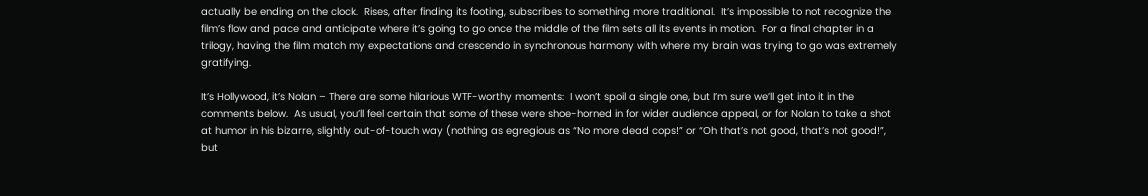actually be ending on the clock.  Rises, after finding its footing, subscribes to something more traditional.  It’s impossible to not recognize the film’s flow and pace and anticipate where it’s going to go once the middle of the film sets all its events in motion.  For a final chapter in a trilogy, having the film match my expectations and crescendo in synchronous harmony with where my brain was trying to go was extremely gratifying.

It’s Hollywood, it’s Nolan – There are some hilarious WTF-worthy moments:  I won’t spoil a single one, but I’m sure we’ll get into it in the comments below.  As usual, you’ll feel certain that some of these were shoe-horned in for wider audience appeal, or for Nolan to take a shot at humor in his bizarre, slightly out-of-touch way (nothing as egregious as “No more dead cops!” or “Oh that’s not good, that’s not good!”, but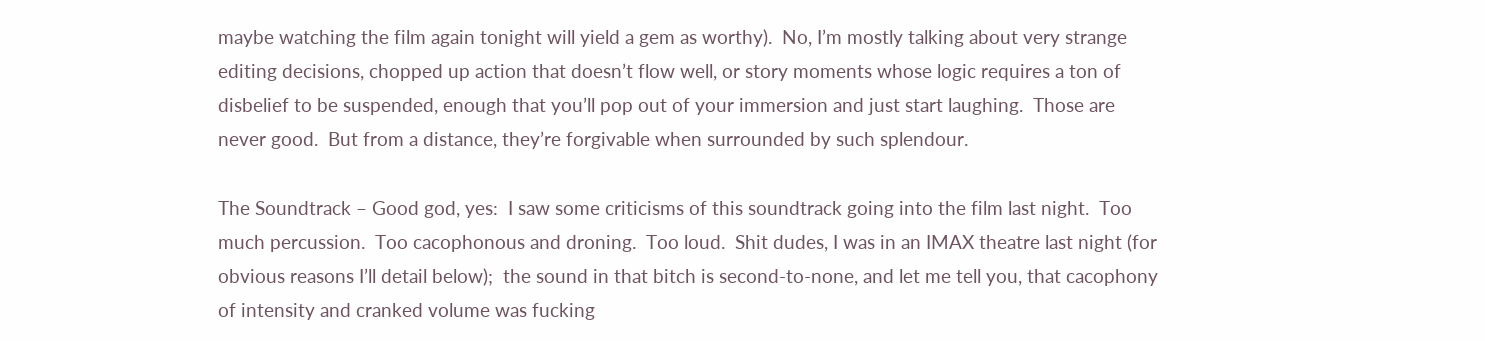maybe watching the film again tonight will yield a gem as worthy).  No, I’m mostly talking about very strange editing decisions, chopped up action that doesn’t flow well, or story moments whose logic requires a ton of disbelief to be suspended, enough that you’ll pop out of your immersion and just start laughing.  Those are never good.  But from a distance, they’re forgivable when surrounded by such splendour.

The Soundtrack – Good god, yes:  I saw some criticisms of this soundtrack going into the film last night.  Too much percussion.  Too cacophonous and droning.  Too loud.  Shit dudes, I was in an IMAX theatre last night (for obvious reasons I’ll detail below);  the sound in that bitch is second-to-none, and let me tell you, that cacophony of intensity and cranked volume was fucking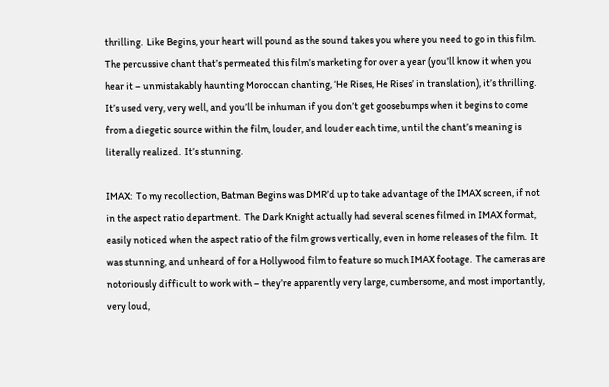thrilling.  Like Begins, your heart will pound as the sound takes you where you need to go in this film.  The percussive chant that’s permeated this film’s marketing for over a year (you’ll know it when you hear it – unmistakably haunting Moroccan chanting, ‘He Rises, He Rises’ in translation), it’s thrilling.  It’s used very, very well, and you’ll be inhuman if you don’t get goosebumps when it begins to come from a diegetic source within the film, louder, and louder each time, until the chant’s meaning is literally realized.  It’s stunning.

IMAX:  To my recollection, Batman Begins was DMR’d up to take advantage of the IMAX screen, if not in the aspect ratio department.  The Dark Knight actually had several scenes filmed in IMAX format, easily noticed when the aspect ratio of the film grows vertically, even in home releases of the film.  It was stunning, and unheard of for a Hollywood film to feature so much IMAX footage.  The cameras are notoriously difficult to work with – they’re apparently very large, cumbersome, and most importantly, very loud,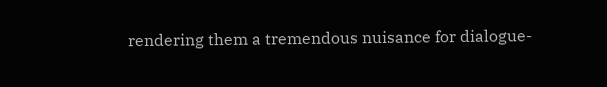rendering them a tremendous nuisance for dialogue-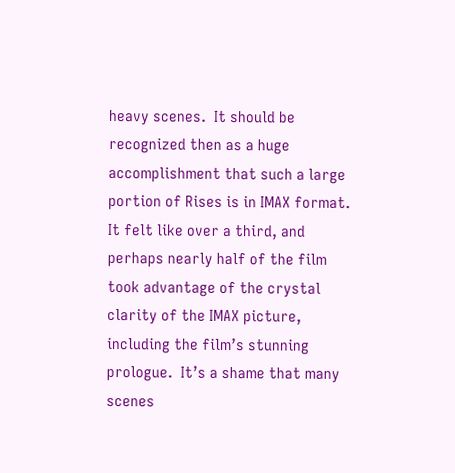heavy scenes.  It should be recognized then as a huge accomplishment that such a large portion of Rises is in IMAX format.  It felt like over a third, and perhaps nearly half of the film took advantage of the crystal clarity of the IMAX picture, including the film’s stunning prologue.  It’s a shame that many scenes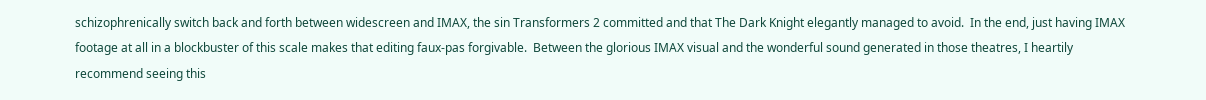schizophrenically switch back and forth between widescreen and IMAX, the sin Transformers 2 committed and that The Dark Knight elegantly managed to avoid.  In the end, just having IMAX footage at all in a blockbuster of this scale makes that editing faux-pas forgivable.  Between the glorious IMAX visual and the wonderful sound generated in those theatres, I heartily recommend seeing this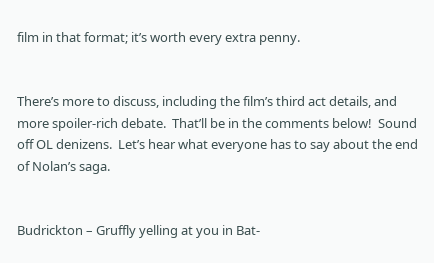film in that format; it’s worth every extra penny.


There’s more to discuss, including the film’s third act details, and more spoiler-rich debate.  That’ll be in the comments below!  Sound off OL denizens.  Let’s hear what everyone has to say about the end of Nolan’s saga.


Budrickton – Gruffly yelling at you in Bat-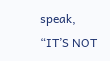speak, “IT’S NOT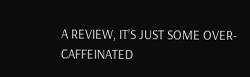A REVIEW, IT’S JUST SOME OVER-CAFFEINATED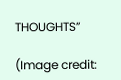THOUGHTS”

(Image credit: